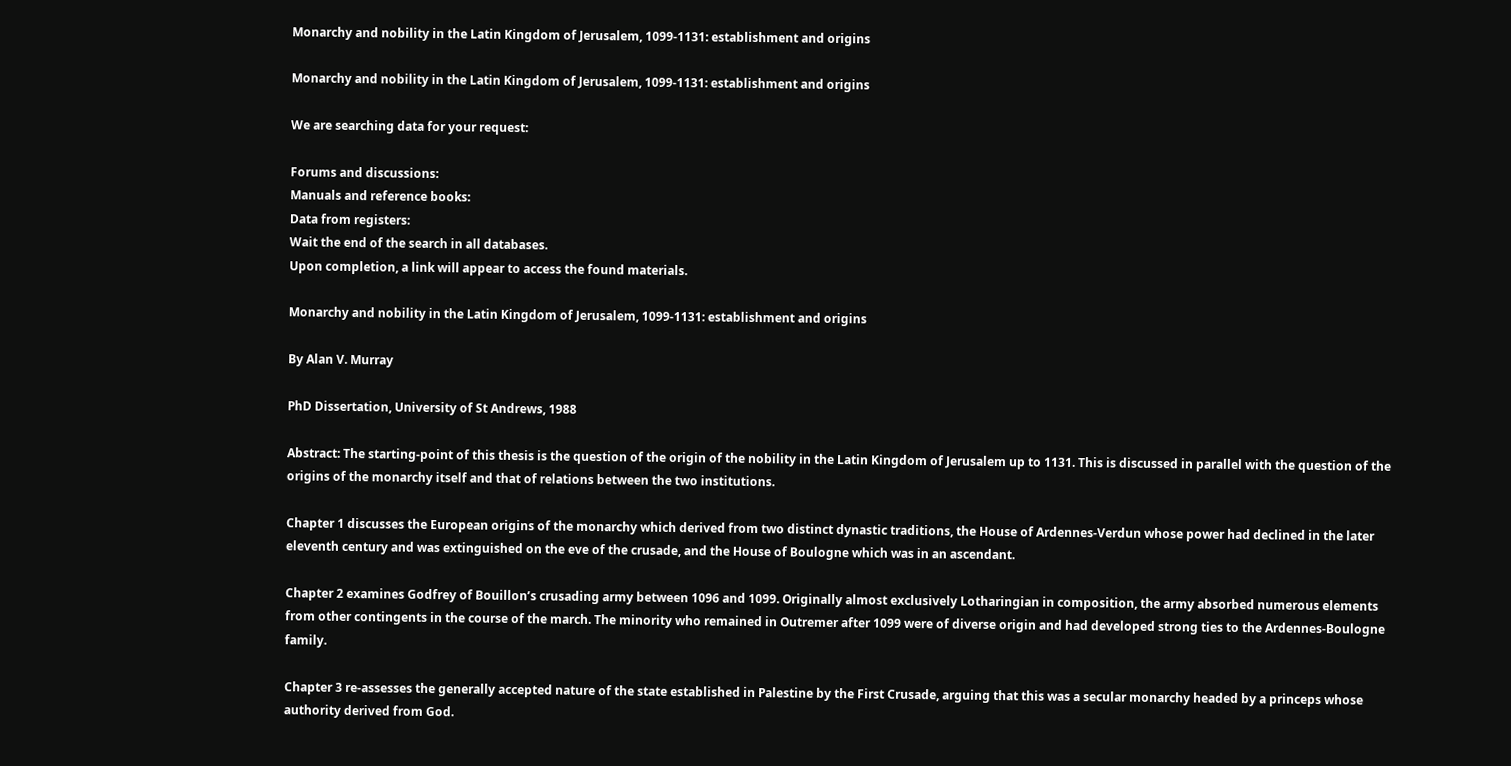Monarchy and nobility in the Latin Kingdom of Jerusalem, 1099-1131: establishment and origins

Monarchy and nobility in the Latin Kingdom of Jerusalem, 1099-1131: establishment and origins

We are searching data for your request:

Forums and discussions:
Manuals and reference books:
Data from registers:
Wait the end of the search in all databases.
Upon completion, a link will appear to access the found materials.

Monarchy and nobility in the Latin Kingdom of Jerusalem, 1099-1131: establishment and origins

By Alan V. Murray

PhD Dissertation, University of St Andrews, 1988

Abstract: The starting-point of this thesis is the question of the origin of the nobility in the Latin Kingdom of Jerusalem up to 1131. This is discussed in parallel with the question of the origins of the monarchy itself and that of relations between the two institutions.

Chapter 1 discusses the European origins of the monarchy which derived from two distinct dynastic traditions, the House of Ardennes-Verdun whose power had declined in the later eleventh century and was extinguished on the eve of the crusade, and the House of Boulogne which was in an ascendant.

Chapter 2 examines Godfrey of Bouillon’s crusading army between 1096 and 1099. Originally almost exclusively Lotharingian in composition, the army absorbed numerous elements from other contingents in the course of the march. The minority who remained in Outremer after 1099 were of diverse origin and had developed strong ties to the Ardennes-Boulogne family.

Chapter 3 re-assesses the generally accepted nature of the state established in Palestine by the First Crusade, arguing that this was a secular monarchy headed by a princeps whose authority derived from God.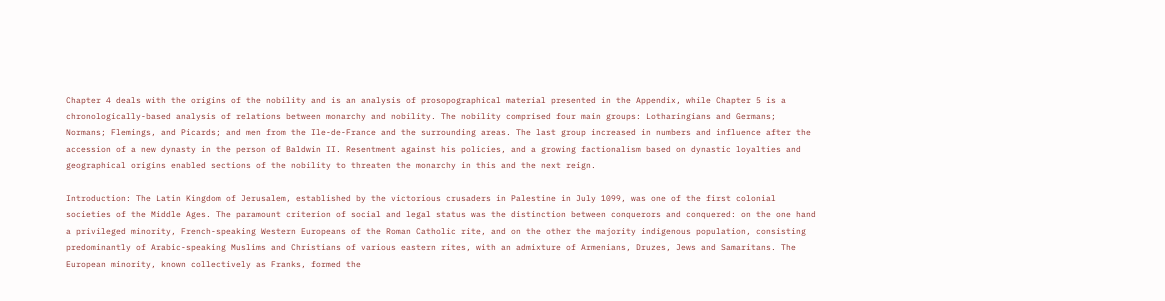Chapter 4 deals with the origins of the nobility and is an analysis of prosopographical material presented in the Appendix, while Chapter 5 is a chronologically-based analysis of relations between monarchy and nobility. The nobility comprised four main groups: Lotharingians and Germans; Normans; Flemings, and Picards; and men from the Ile-de-France and the surrounding areas. The last group increased in numbers and influence after the accession of a new dynasty in the person of Baldwin II. Resentment against his policies, and a growing factionalism based on dynastic loyalties and geographical origins enabled sections of the nobility to threaten the monarchy in this and the next reign.

Introduction: The Latin Kingdom of Jerusalem, established by the victorious crusaders in Palestine in July 1099, was one of the first colonial societies of the Middle Ages. The paramount criterion of social and legal status was the distinction between conquerors and conquered: on the one hand a privileged minority, French-speaking Western Europeans of the Roman Catholic rite, and on the other the majority indigenous population, consisting predominantly of Arabic-speaking Muslims and Christians of various eastern rites, with an admixture of Armenians, Druzes, Jews and Samaritans. The European minority, known collectively as Franks, formed the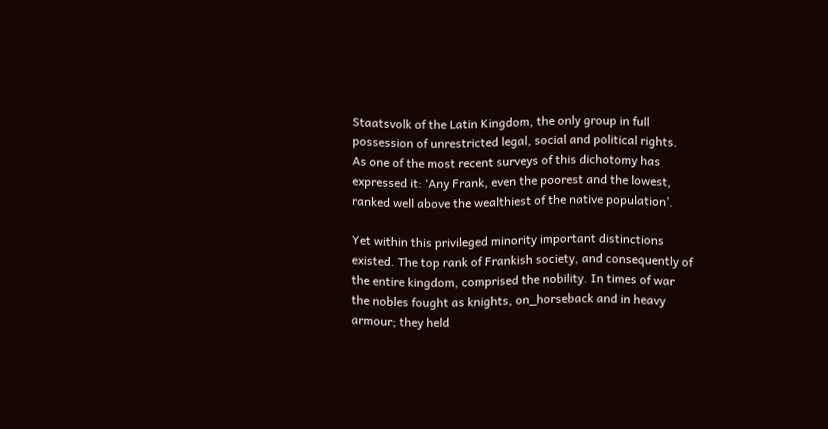Staatsvolk of the Latin Kingdom, the only group in full possession of unrestricted legal, social and political rights. As one of the most recent surveys of this dichotomy has expressed it: ‘Any Frank, even the poorest and the lowest, ranked well above the wealthiest of the native population’.

Yet within this privileged minority important distinctions existed. The top rank of Frankish society, and consequently of the entire kingdom, comprised the nobility. In times of war the nobles fought as knights, on_horseback and in heavy armour; they held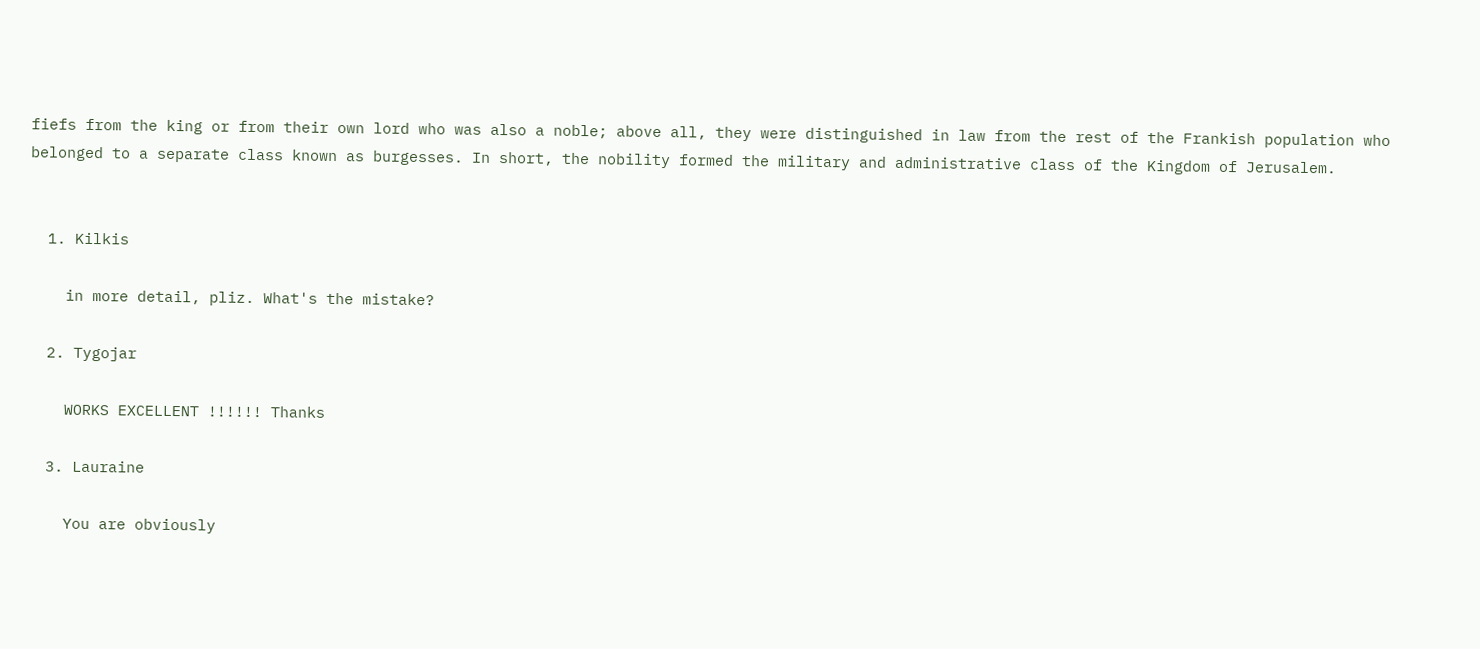fiefs from the king or from their own lord who was also a noble; above all, they were distinguished in law from the rest of the Frankish population who belonged to a separate class known as burgesses. In short, the nobility formed the military and administrative class of the Kingdom of Jerusalem.


  1. Kilkis

    in more detail, pliz. What's the mistake?

  2. Tygojar

    WORKS EXCELLENT !!!!!! Thanks

  3. Lauraine

    You are obviously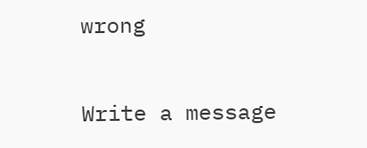wrong

Write a message